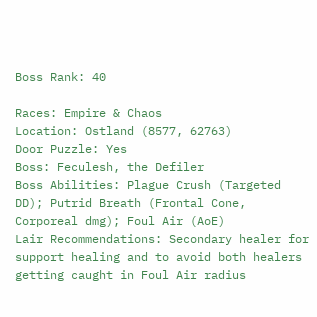Boss Rank: 40

Races: Empire & Chaos
Location: Ostland (8577, 62763)
Door Puzzle: Yes
Boss: Feculesh, the Defiler
Boss Abilities: Plague Crush (Targeted DD); Putrid Breath (Frontal Cone, Corporeal dmg); Foul Air (AoE)
Lair Recommendations: Secondary healer for support healing and to avoid both healers getting caught in Foul Air radius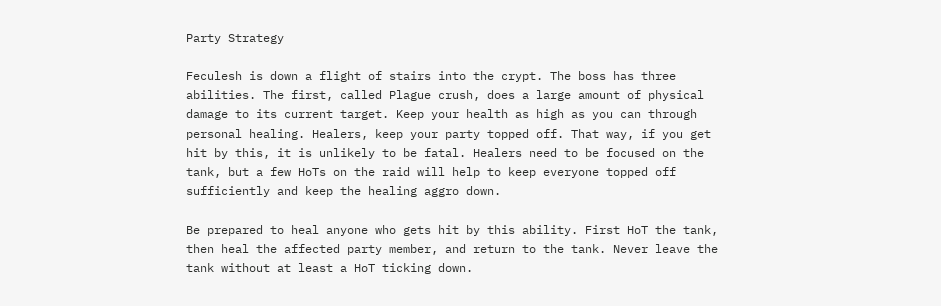Party Strategy

Feculesh is down a flight of stairs into the crypt. The boss has three abilities. The first, called Plague crush, does a large amount of physical damage to its current target. Keep your health as high as you can through personal healing. Healers, keep your party topped off. That way, if you get hit by this, it is unlikely to be fatal. Healers need to be focused on the tank, but a few HoTs on the raid will help to keep everyone topped off sufficiently and keep the healing aggro down.

Be prepared to heal anyone who gets hit by this ability. First HoT the tank, then heal the affected party member, and return to the tank. Never leave the tank without at least a HoT ticking down.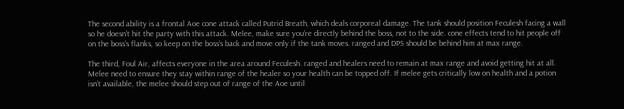The second ability is a frontal Aoe cone attack called Putrid Breath, which deals corporeal damage. The tank should position Feculesh facing a wall so he doesn’t hit the party with this attack. Melee, make sure you’re directly behind the boss, not to the side. cone effects tend to hit people off on the boss’s flanks, so keep on the boss’s back and move only if the tank moves. ranged and DPS should be behind him at max range.

The third, Foul Air, affects everyone in the area around Feculesh. ranged and healers need to remain at max range and avoid getting hit at all. Melee need to ensure they stay within range of the healer so your health can be topped off. If melee gets critically low on health and a potion isn’t available, the melee should step out of range of the Aoe until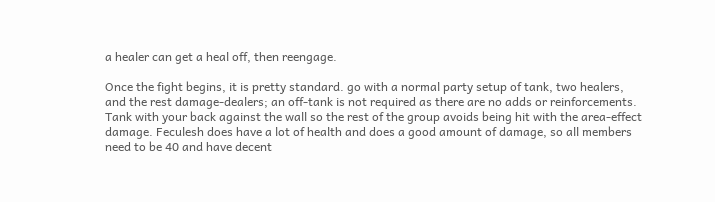a healer can get a heal off, then reengage.

Once the fight begins, it is pretty standard. go with a normal party setup of tank, two healers, and the rest damage-dealers; an off-tank is not required as there are no adds or reinforcements. Tank with your back against the wall so the rest of the group avoids being hit with the area-effect damage. Feculesh does have a lot of health and does a good amount of damage, so all members need to be 40 and have decent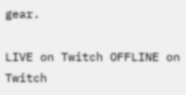gear.

LIVE on Twitch OFFLINE on Twitch